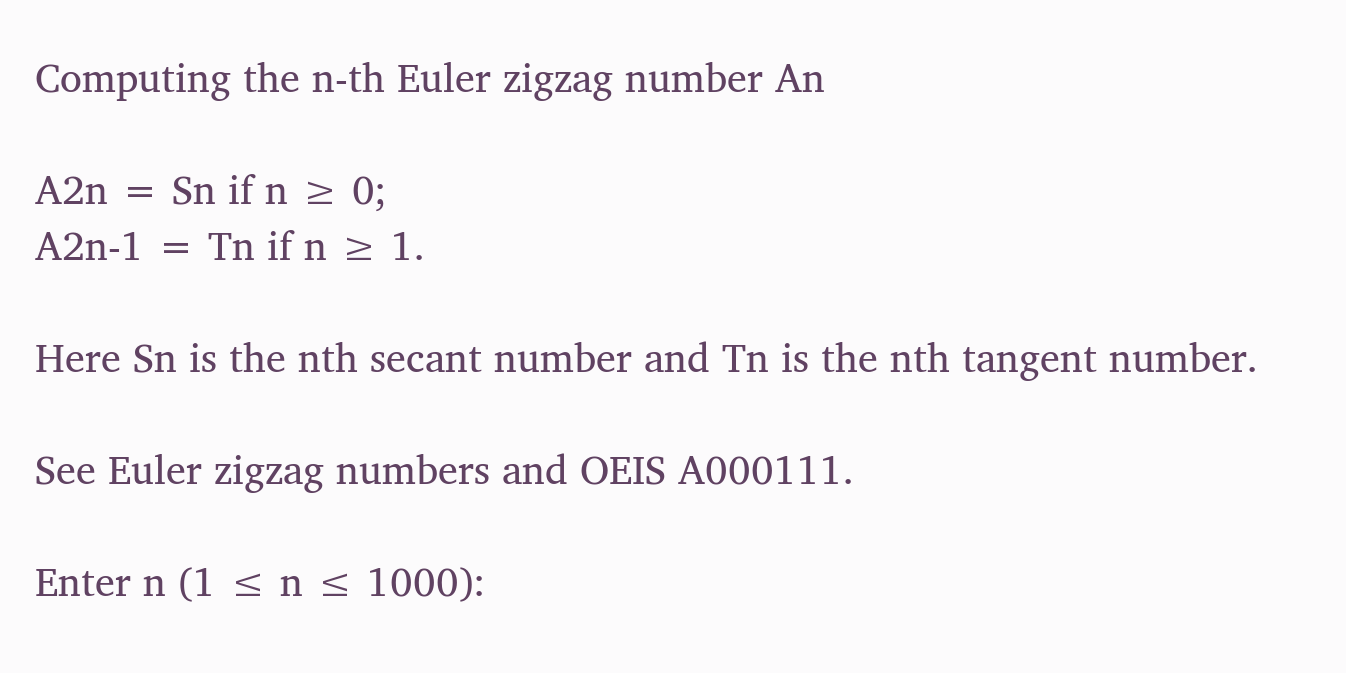Computing the n-th Euler zigzag number An

A2n = Sn if n ≥ 0;
A2n-1 = Tn if n ≥ 1.

Here Sn is the nth secant number and Tn is the nth tangent number.

See Euler zigzag numbers and OEIS A000111.

Enter n (1 ≤ n ≤ 1000):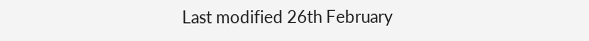Last modified 26th February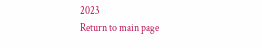2023
Return to main page